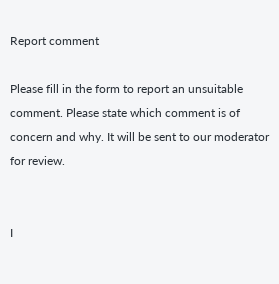Report comment

Please fill in the form to report an unsuitable comment. Please state which comment is of concern and why. It will be sent to our moderator for review.


I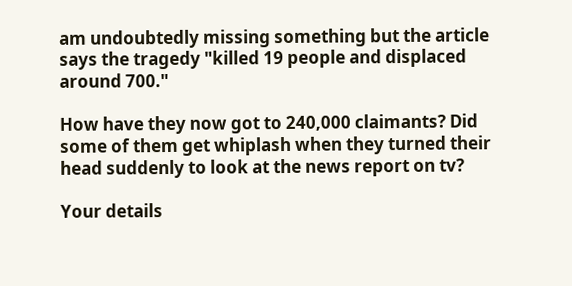am undoubtedly missing something but the article says the tragedy "killed 19 people and displaced around 700."

How have they now got to 240,000 claimants? Did some of them get whiplash when they turned their head suddenly to look at the news report on tv?

Your details